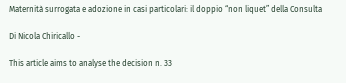Maternità surrogata e adozione in casi particolari: il doppio “non liquet” della Consulta

Di Nicola Chiricallo -

This article aims to analyse the decision n. 33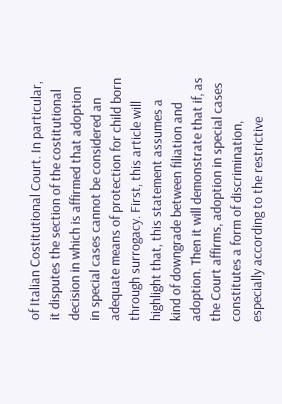of Italian Costitutional Court. In particular, it disputes the section of the costitutional decision in which is affirmed that adoption in special cases cannot be considered an adequate means of protection for child born through surrogacy. First, this article will highlight that, this statement assumes a kind of downgrade between filiation and adoption. Then it will demonstrate that if, as the Court affirms, adoption in special cases constitutes a form of discrimination, especially according to the restrictive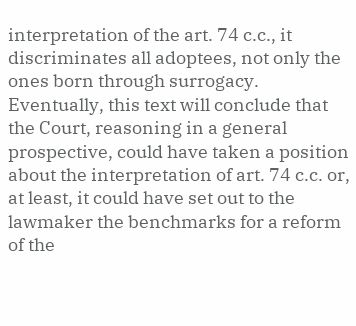interpretation of the art. 74 c.c., it discriminates all adoptees, not only the ones born through surrogacy. Eventually, this text will conclude that the Court, reasoning in a general prospective, could have taken a position about the interpretation of art. 74 c.c. or, at least, it could have set out to the lawmaker the benchmarks for a reform of the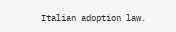Italian adoption law.